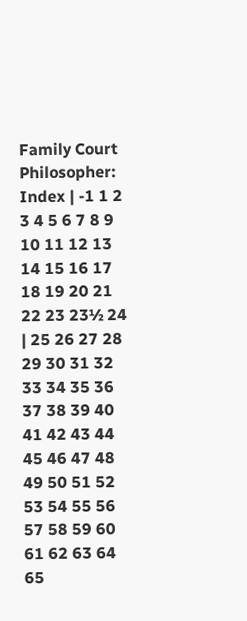Family Court Philosopher:
Index | -1 1 2 3 4 5 6 7 8 9 10 11 12 13 14 15 16 17 18 19 20 21 22 23 23½ 24 | 25 26 27 28 29 30 31 32 33 34 35 36 37 38 39 40 41 42 43 44 45 46 47 48 49 50 51 52 53 54 55 56 57 58 59 60 61 62 63 64 65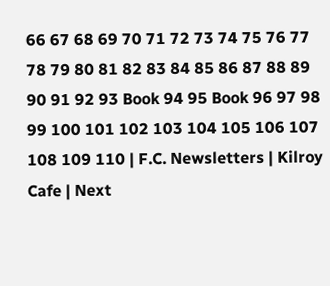66 67 68 69 70 71 72 73 74 75 76 77 78 79 80 81 82 83 84 85 86 87 88 89 90 91 92 93 Book 94 95 Book 96 97 98 99 100 101 102 103 104 105 106 107 108 109 110 | F.C. Newsletters | Kilroy Cafe | Next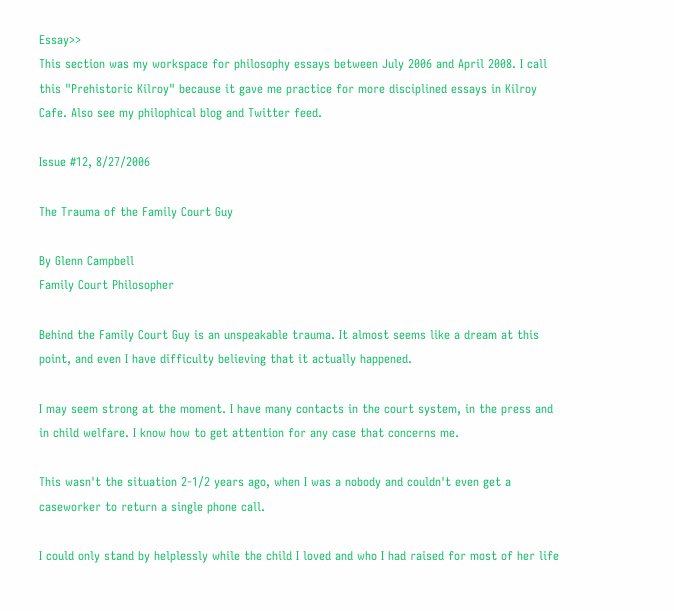Essay>>
This section was my workspace for philosophy essays between July 2006 and April 2008. I call this "Prehistoric Kilroy" because it gave me practice for more disciplined essays in Kilroy Cafe. Also see my philophical blog and Twitter feed.

Issue #12, 8/27/2006

The Trauma of the Family Court Guy

By Glenn Campbell
Family Court Philosopher

Behind the Family Court Guy is an unspeakable trauma. It almost seems like a dream at this point, and even I have difficulty believing that it actually happened.

I may seem strong at the moment. I have many contacts in the court system, in the press and in child welfare. I know how to get attention for any case that concerns me.

This wasn't the situation 2-1/2 years ago, when I was a nobody and couldn't even get a caseworker to return a single phone call.

I could only stand by helplessly while the child I loved and who I had raised for most of her life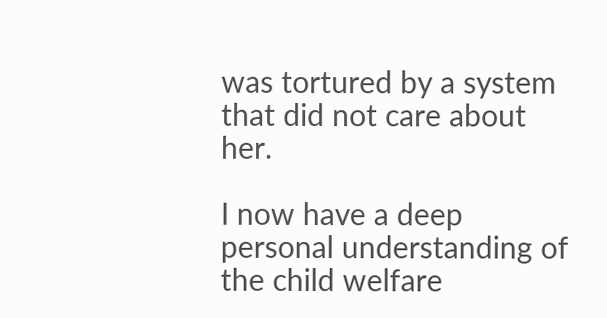was tortured by a system that did not care about her.

I now have a deep personal understanding of the child welfare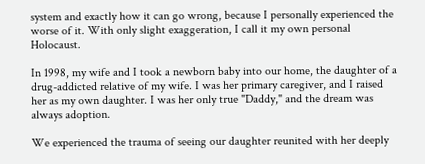system and exactly how it can go wrong, because I personally experienced the worse of it. With only slight exaggeration, I call it my own personal Holocaust.

In 1998, my wife and I took a newborn baby into our home, the daughter of a drug-addicted relative of my wife. I was her primary caregiver, and I raised her as my own daughter. I was her only true "Daddy," and the dream was always adoption.

We experienced the trauma of seeing our daughter reunited with her deeply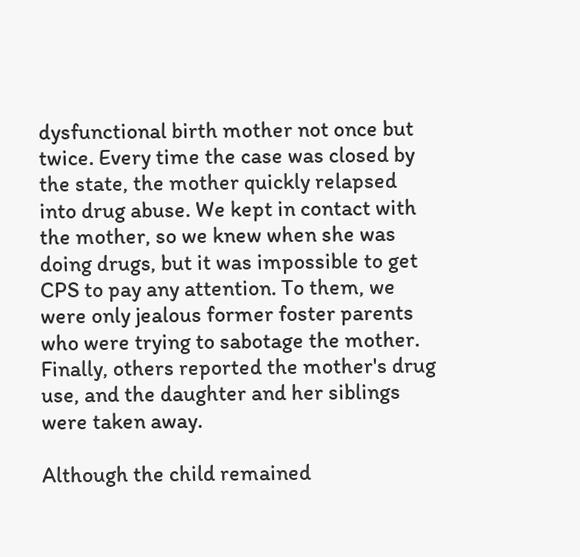dysfunctional birth mother not once but twice. Every time the case was closed by the state, the mother quickly relapsed into drug abuse. We kept in contact with the mother, so we knew when she was doing drugs, but it was impossible to get CPS to pay any attention. To them, we were only jealous former foster parents who were trying to sabotage the mother. Finally, others reported the mother's drug use, and the daughter and her siblings were taken away.

Although the child remained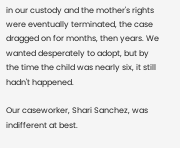in our custody and the mother's rights were eventually terminated, the case dragged on for months, then years. We wanted desperately to adopt, but by the time the child was nearly six, it still hadn't happened.

Our caseworker, Shari Sanchez, was indifferent at best.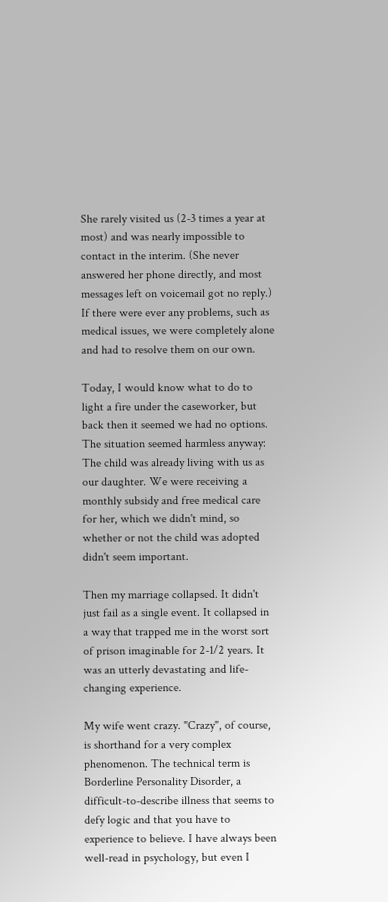She rarely visited us (2-3 times a year at most) and was nearly impossible to contact in the interim. (She never answered her phone directly, and most messages left on voicemail got no reply.) If there were ever any problems, such as medical issues, we were completely alone and had to resolve them on our own.

Today, I would know what to do to light a fire under the caseworker, but back then it seemed we had no options. The situation seemed harmless anyway: The child was already living with us as our daughter. We were receiving a monthly subsidy and free medical care for her, which we didn't mind, so whether or not the child was adopted didn't seem important.

Then my marriage collapsed. It didn't just fail as a single event. It collapsed in a way that trapped me in the worst sort of prison imaginable for 2-1/2 years. It was an utterly devastating and life-changing experience.

My wife went crazy. "Crazy", of course, is shorthand for a very complex phenomenon. The technical term is Borderline Personality Disorder, a difficult-to-describe illness that seems to defy logic and that you have to experience to believe. I have always been well-read in psychology, but even I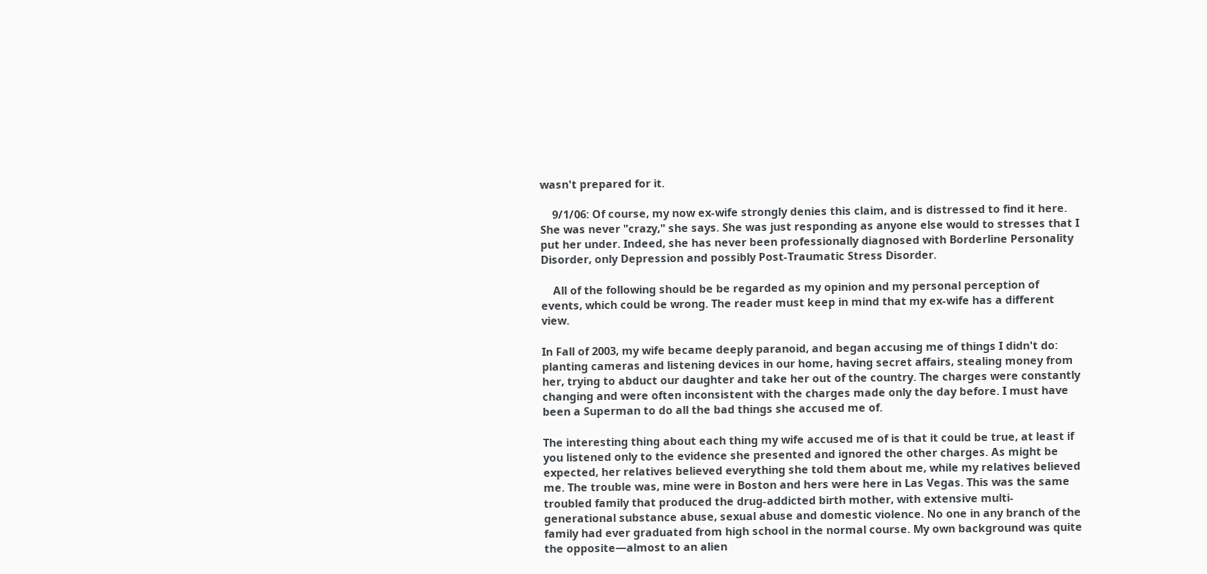wasn't prepared for it.

    9/1/06: Of course, my now ex-wife strongly denies this claim, and is distressed to find it here. She was never "crazy," she says. She was just responding as anyone else would to stresses that I put her under. Indeed, she has never been professionally diagnosed with Borderline Personality Disorder, only Depression and possibly Post-Traumatic Stress Disorder.

    All of the following should be be regarded as my opinion and my personal perception of events, which could be wrong. The reader must keep in mind that my ex-wife has a different view.

In Fall of 2003, my wife became deeply paranoid, and began accusing me of things I didn't do: planting cameras and listening devices in our home, having secret affairs, stealing money from her, trying to abduct our daughter and take her out of the country. The charges were constantly changing and were often inconsistent with the charges made only the day before. I must have been a Superman to do all the bad things she accused me of.

The interesting thing about each thing my wife accused me of is that it could be true, at least if you listened only to the evidence she presented and ignored the other charges. As might be expected, her relatives believed everything she told them about me, while my relatives believed me. The trouble was, mine were in Boston and hers were here in Las Vegas. This was the same troubled family that produced the drug-addicted birth mother, with extensive multi-generational substance abuse, sexual abuse and domestic violence. No one in any branch of the family had ever graduated from high school in the normal course. My own background was quite the opposite—almost to an alien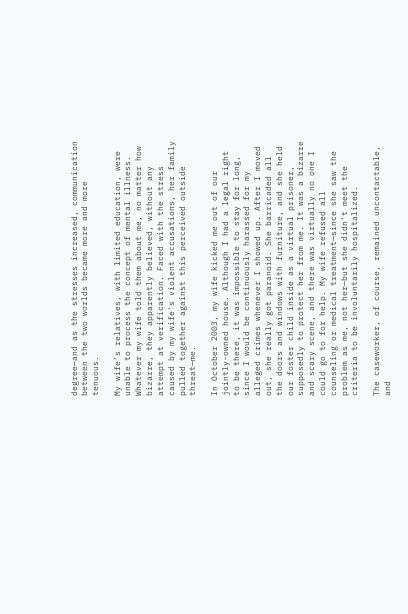degree—and as the stresses increased, communication between the two worlds became more and more tenuous.

My wife's relatives, with limited education, were unable to process the concept of mental illness. Whatever my wife told them about me, no matter how bizarre, they apparently believed, without any attempt at verification. Faced with the stress caused by my wife's violent accusations, her family pulled together against this perceived outside threat—me.

In October 2003, my wife kicked me out of our jointly-owned house. Although I had a legal right to be there, it was impossible to stay for long, since I would be continuously harassed for my alleged crimes whenever I showed up. After I moved out, she really got paranoid. She barricaded all the doors and windows with furniture, and she held our foster child inside as a virtual prisoner, supposedly to protect her from me. It was a bizarre and scary scene, and there was virtually no one I could go to for help. My wife refused all counseling or medical treatment—since she saw the problem as me, not her—but she didn't meet the criteria to be involuntarily hospitalized.

The caseworker, of course, remained uncontactable, and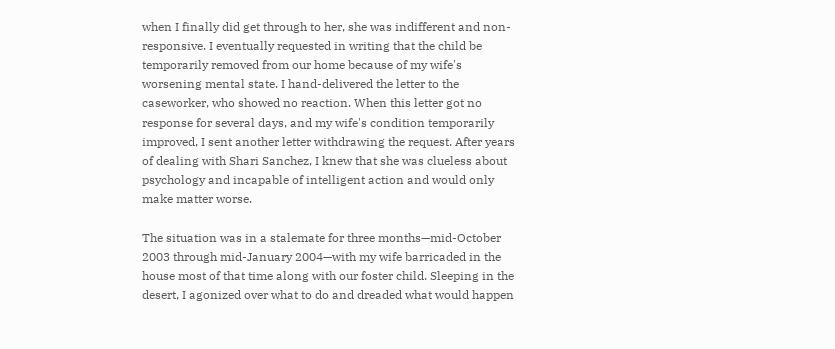when I finally did get through to her, she was indifferent and non-responsive. I eventually requested in writing that the child be temporarily removed from our home because of my wife's worsening mental state. I hand-delivered the letter to the caseworker, who showed no reaction. When this letter got no response for several days, and my wife's condition temporarily improved, I sent another letter withdrawing the request. After years of dealing with Shari Sanchez, I knew that she was clueless about psychology and incapable of intelligent action and would only make matter worse.

The situation was in a stalemate for three months—mid-October 2003 through mid-January 2004—with my wife barricaded in the house most of that time along with our foster child. Sleeping in the desert, I agonized over what to do and dreaded what would happen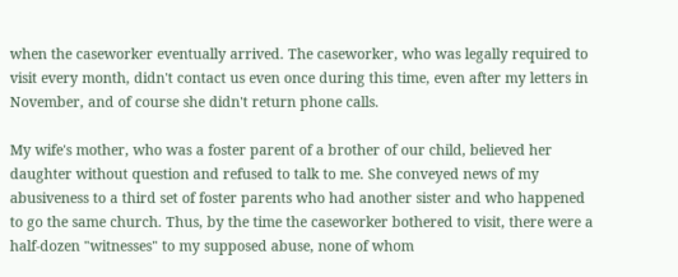when the caseworker eventually arrived. The caseworker, who was legally required to visit every month, didn't contact us even once during this time, even after my letters in November, and of course she didn't return phone calls.

My wife's mother, who was a foster parent of a brother of our child, believed her daughter without question and refused to talk to me. She conveyed news of my abusiveness to a third set of foster parents who had another sister and who happened to go the same church. Thus, by the time the caseworker bothered to visit, there were a half-dozen "witnesses" to my supposed abuse, none of whom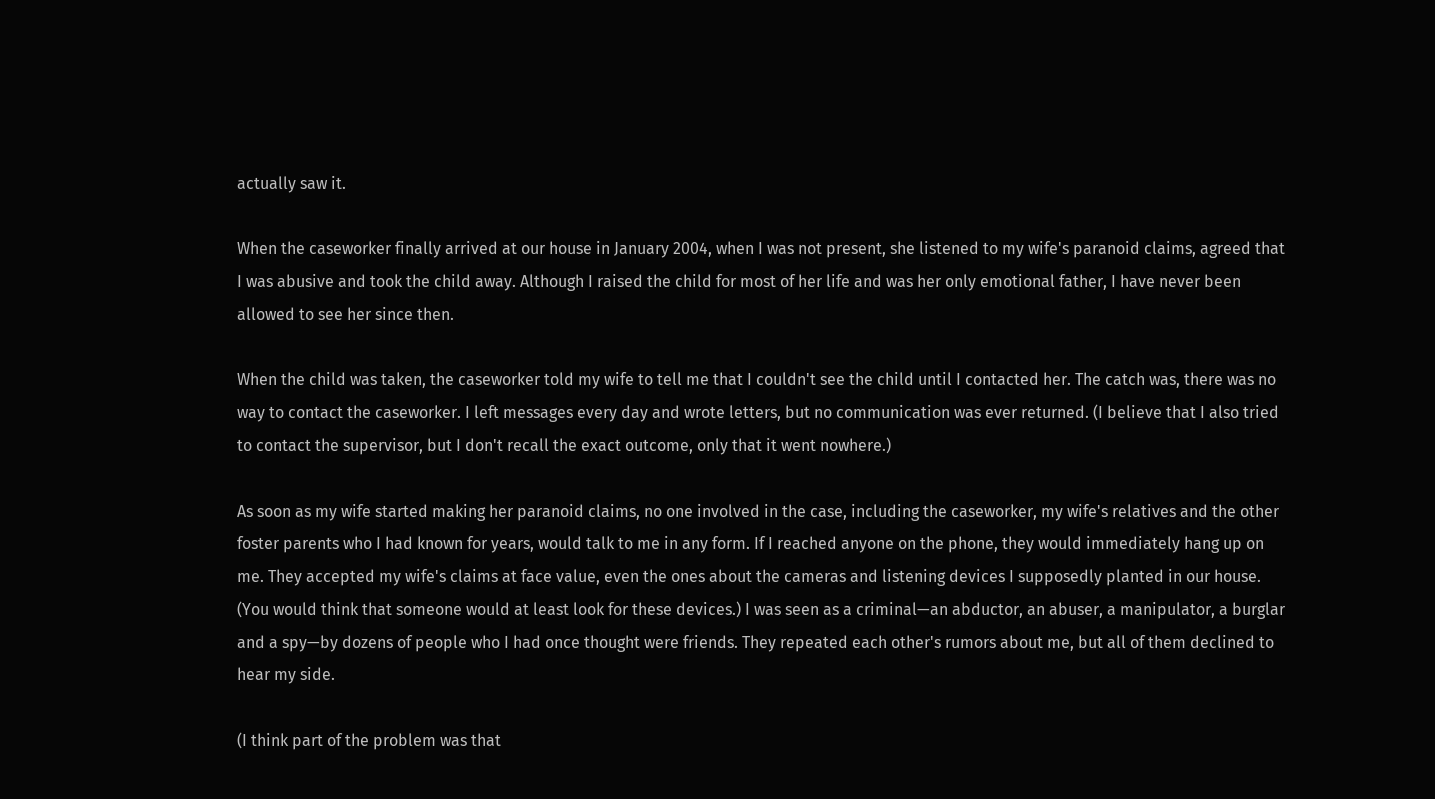actually saw it.

When the caseworker finally arrived at our house in January 2004, when I was not present, she listened to my wife's paranoid claims, agreed that I was abusive and took the child away. Although I raised the child for most of her life and was her only emotional father, I have never been allowed to see her since then.

When the child was taken, the caseworker told my wife to tell me that I couldn't see the child until I contacted her. The catch was, there was no way to contact the caseworker. I left messages every day and wrote letters, but no communication was ever returned. (I believe that I also tried to contact the supervisor, but I don't recall the exact outcome, only that it went nowhere.)

As soon as my wife started making her paranoid claims, no one involved in the case, including the caseworker, my wife's relatives and the other foster parents who I had known for years, would talk to me in any form. If I reached anyone on the phone, they would immediately hang up on me. They accepted my wife's claims at face value, even the ones about the cameras and listening devices I supposedly planted in our house. (You would think that someone would at least look for these devices.) I was seen as a criminal—an abductor, an abuser, a manipulator, a burglar and a spy—by dozens of people who I had once thought were friends. They repeated each other's rumors about me, but all of them declined to hear my side.

(I think part of the problem was that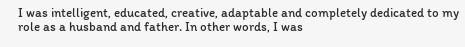I was intelligent, educated, creative, adaptable and completely dedicated to my role as a husband and father. In other words, I was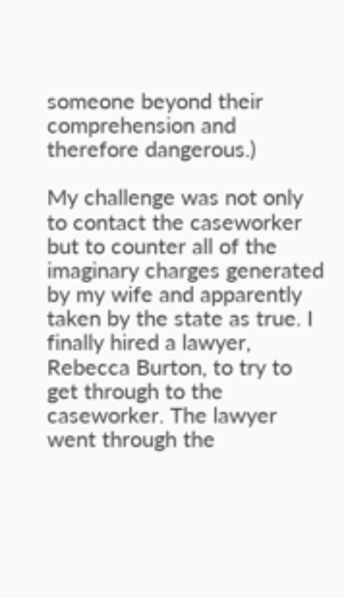someone beyond their comprehension and therefore dangerous.)

My challenge was not only to contact the caseworker but to counter all of the imaginary charges generated by my wife and apparently taken by the state as true. I finally hired a lawyer, Rebecca Burton, to try to get through to the caseworker. The lawyer went through the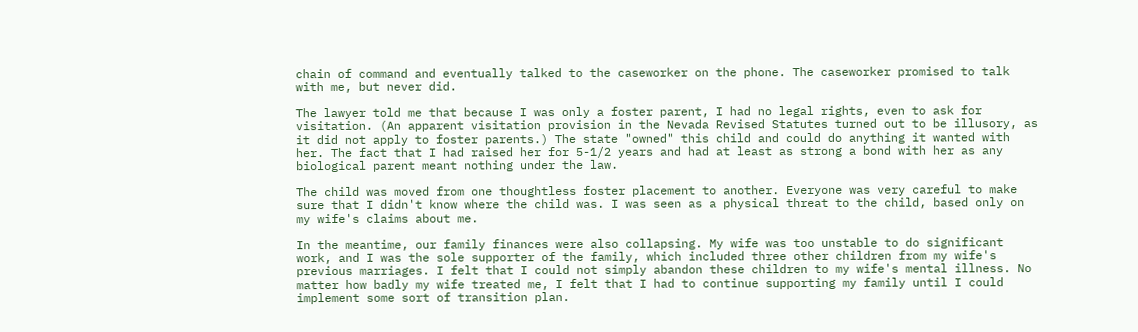chain of command and eventually talked to the caseworker on the phone. The caseworker promised to talk with me, but never did.

The lawyer told me that because I was only a foster parent, I had no legal rights, even to ask for visitation. (An apparent visitation provision in the Nevada Revised Statutes turned out to be illusory, as it did not apply to foster parents.) The state "owned" this child and could do anything it wanted with her. The fact that I had raised her for 5-1/2 years and had at least as strong a bond with her as any biological parent meant nothing under the law.

The child was moved from one thoughtless foster placement to another. Everyone was very careful to make sure that I didn't know where the child was. I was seen as a physical threat to the child, based only on my wife's claims about me.

In the meantime, our family finances were also collapsing. My wife was too unstable to do significant work, and I was the sole supporter of the family, which included three other children from my wife's previous marriages. I felt that I could not simply abandon these children to my wife's mental illness. No matter how badly my wife treated me, I felt that I had to continue supporting my family until I could implement some sort of transition plan.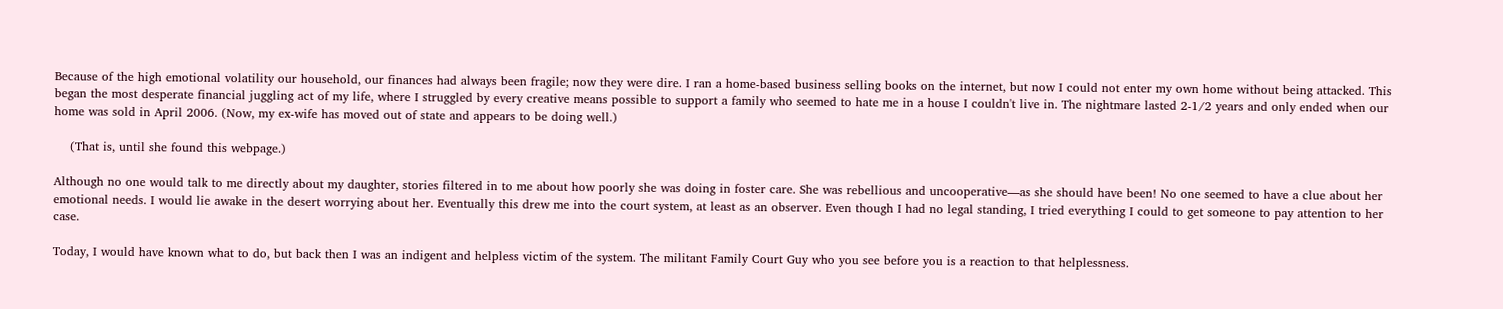Because of the high emotional volatility our household, our finances had always been fragile; now they were dire. I ran a home-based business selling books on the internet, but now I could not enter my own home without being attacked. This began the most desperate financial juggling act of my life, where I struggled by every creative means possible to support a family who seemed to hate me in a house I couldn't live in. The nightmare lasted 2-1/2 years and only ended when our home was sold in April 2006. (Now, my ex-wife has moved out of state and appears to be doing well.)

    (That is, until she found this webpage.)

Although no one would talk to me directly about my daughter, stories filtered in to me about how poorly she was doing in foster care. She was rebellious and uncooperative—as she should have been! No one seemed to have a clue about her emotional needs. I would lie awake in the desert worrying about her. Eventually this drew me into the court system, at least as an observer. Even though I had no legal standing, I tried everything I could to get someone to pay attention to her case.

Today, I would have known what to do, but back then I was an indigent and helpless victim of the system. The militant Family Court Guy who you see before you is a reaction to that helplessness.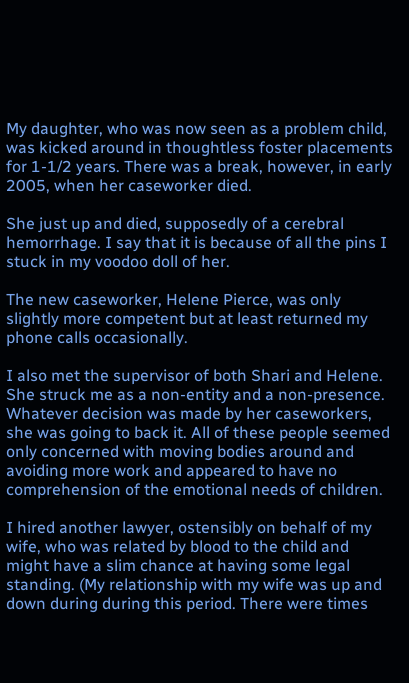My daughter, who was now seen as a problem child, was kicked around in thoughtless foster placements for 1-1/2 years. There was a break, however, in early 2005, when her caseworker died.

She just up and died, supposedly of a cerebral hemorrhage. I say that it is because of all the pins I stuck in my voodoo doll of her.

The new caseworker, Helene Pierce, was only slightly more competent but at least returned my phone calls occasionally.

I also met the supervisor of both Shari and Helene. She struck me as a non-entity and a non-presence. Whatever decision was made by her caseworkers, she was going to back it. All of these people seemed only concerned with moving bodies around and avoiding more work and appeared to have no comprehension of the emotional needs of children.

I hired another lawyer, ostensibly on behalf of my wife, who was related by blood to the child and might have a slim chance at having some legal standing. (My relationship with my wife was up and down during during this period. There were times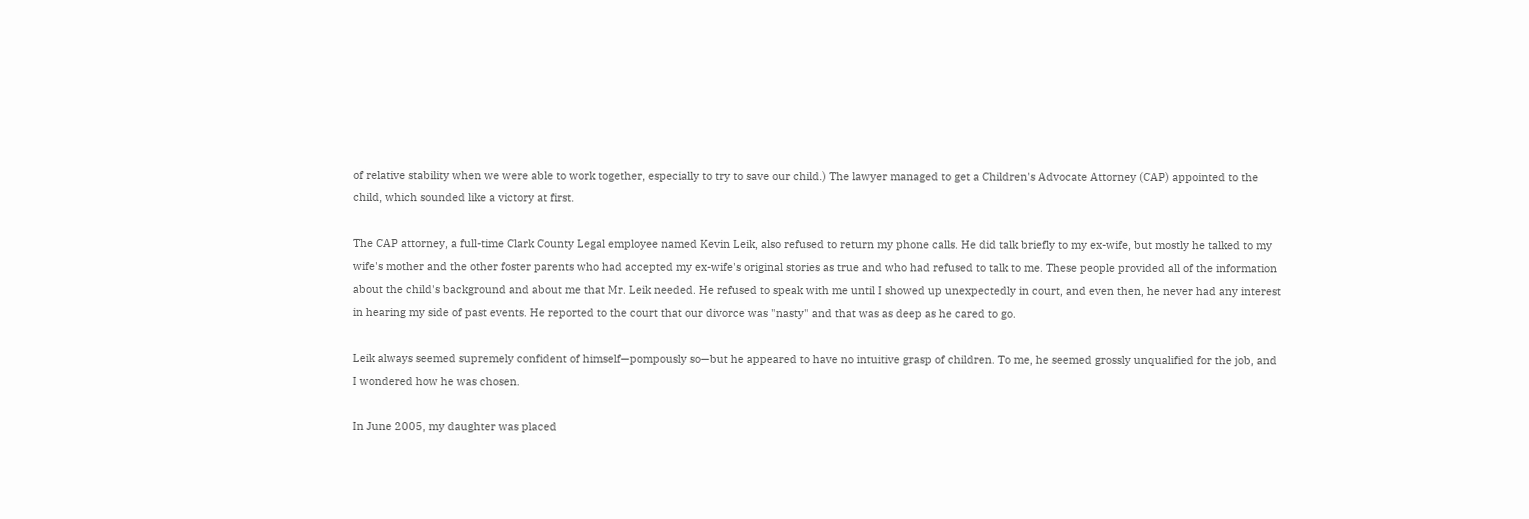of relative stability when we were able to work together, especially to try to save our child.) The lawyer managed to get a Children's Advocate Attorney (CAP) appointed to the child, which sounded like a victory at first.

The CAP attorney, a full-time Clark County Legal employee named Kevin Leik, also refused to return my phone calls. He did talk briefly to my ex-wife, but mostly he talked to my wife's mother and the other foster parents who had accepted my ex-wife's original stories as true and who had refused to talk to me. These people provided all of the information about the child's background and about me that Mr. Leik needed. He refused to speak with me until I showed up unexpectedly in court, and even then, he never had any interest in hearing my side of past events. He reported to the court that our divorce was "nasty" and that was as deep as he cared to go.

Leik always seemed supremely confident of himself—pompously so—but he appeared to have no intuitive grasp of children. To me, he seemed grossly unqualified for the job, and I wondered how he was chosen.

In June 2005, my daughter was placed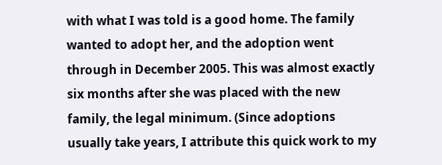with what I was told is a good home. The family wanted to adopt her, and the adoption went through in December 2005. This was almost exactly six months after she was placed with the new family, the legal minimum. (Since adoptions usually take years, I attribute this quick work to my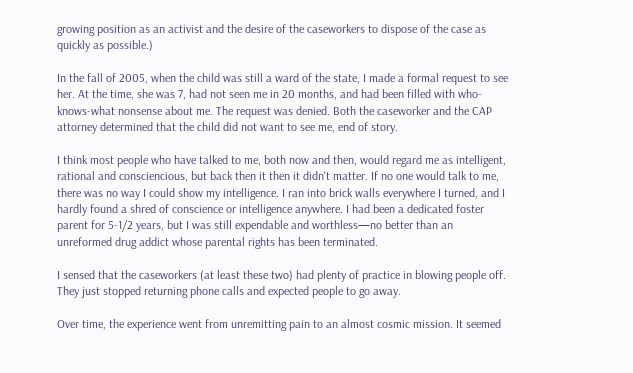growing position as an activist and the desire of the caseworkers to dispose of the case as quickly as possible.)

In the fall of 2005, when the child was still a ward of the state, I made a formal request to see her. At the time, she was 7, had not seen me in 20 months, and had been filled with who-knows-what nonsense about me. The request was denied. Both the caseworker and the CAP attorney determined that the child did not want to see me, end of story.

I think most people who have talked to me, both now and then, would regard me as intelligent, rational and consciencious, but back then it then it didn't matter. If no one would talk to me, there was no way I could show my intelligence. I ran into brick walls everywhere I turned, and I hardly found a shred of conscience or intelligence anywhere. I had been a dedicated foster parent for 5-1/2 years, but I was still expendable and worthless—no better than an unreformed drug addict whose parental rights has been terminated.

I sensed that the caseworkers (at least these two) had plenty of practice in blowing people off. They just stopped returning phone calls and expected people to go away.

Over time, the experience went from unremitting pain to an almost cosmic mission. It seemed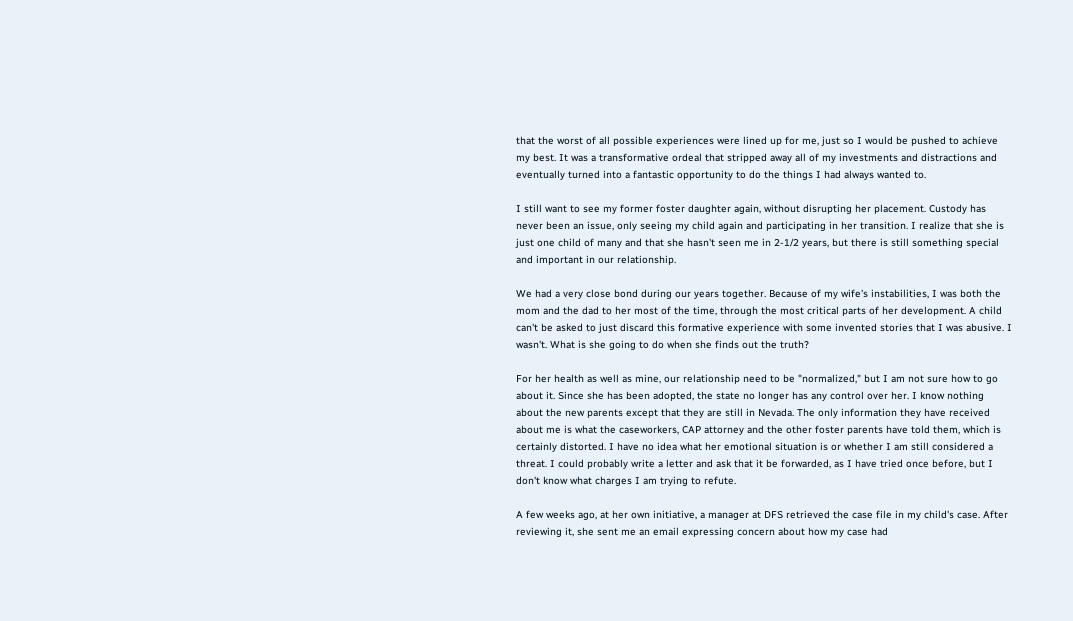that the worst of all possible experiences were lined up for me, just so I would be pushed to achieve my best. It was a transformative ordeal that stripped away all of my investments and distractions and eventually turned into a fantastic opportunity to do the things I had always wanted to.

I still want to see my former foster daughter again, without disrupting her placement. Custody has never been an issue, only seeing my child again and participating in her transition. I realize that she is just one child of many and that she hasn't seen me in 2-1/2 years, but there is still something special and important in our relationship.

We had a very close bond during our years together. Because of my wife's instabilities, I was both the mom and the dad to her most of the time, through the most critical parts of her development. A child can't be asked to just discard this formative experience with some invented stories that I was abusive. I wasn't. What is she going to do when she finds out the truth?

For her health as well as mine, our relationship need to be "normalized," but I am not sure how to go about it. Since she has been adopted, the state no longer has any control over her. I know nothing about the new parents except that they are still in Nevada. The only information they have received about me is what the caseworkers, CAP attorney and the other foster parents have told them, which is certainly distorted. I have no idea what her emotional situation is or whether I am still considered a threat. I could probably write a letter and ask that it be forwarded, as I have tried once before, but I don't know what charges I am trying to refute.

A few weeks ago, at her own initiative, a manager at DFS retrieved the case file in my child's case. After reviewing it, she sent me an email expressing concern about how my case had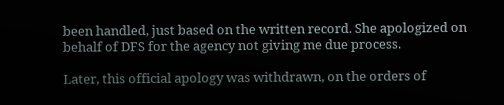been handled, just based on the written record. She apologized on behalf of DFS for the agency not giving me due process.

Later, this official apology was withdrawn, on the orders of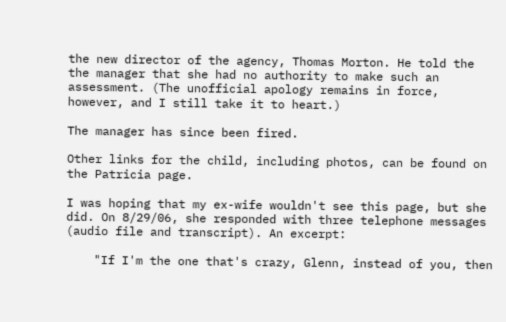the new director of the agency, Thomas Morton. He told the the manager that she had no authority to make such an assessment. (The unofficial apology remains in force, however, and I still take it to heart.)

The manager has since been fired.

Other links for the child, including photos, can be found on the Patricia page.

I was hoping that my ex-wife wouldn't see this page, but she did. On 8/29/06, she responded with three telephone messages (audio file and transcript). An excerpt:

    "If I'm the one that's crazy, Glenn, instead of you, then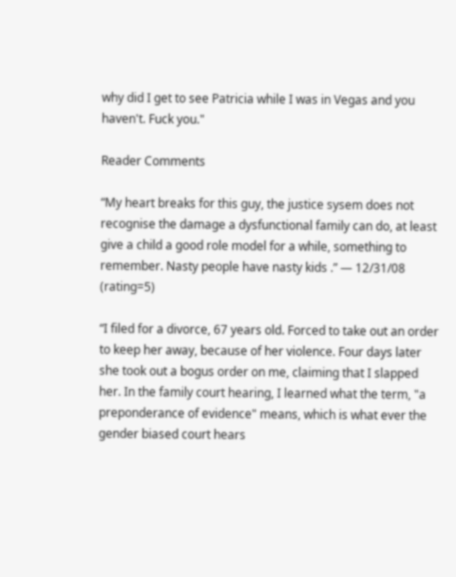why did I get to see Patricia while I was in Vegas and you haven't. Fuck you."

Reader Comments

“My heart breaks for this guy, the justice sysem does not recognise the damage a dysfunctional family can do, at least give a child a good role model for a while, something to remember. Nasty people have nasty kids .” — 12/31/08 (rating=5)

“I filed for a divorce, 67 years old. Forced to take out an order to keep her away, because of her violence. Four days later she took out a bogus order on me, claiming that I slapped her. In the family court hearing, I learned what the term, "a preponderance of evidence" means, which is what ever the gender biased court hears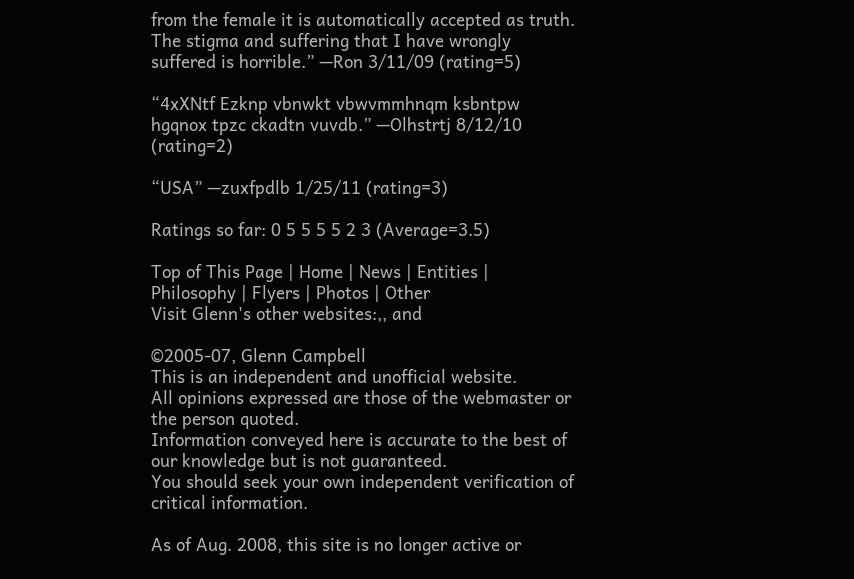from the female it is automatically accepted as truth. The stigma and suffering that I have wrongly suffered is horrible.” —Ron 3/11/09 (rating=5)

“4xXNtf Ezknp vbnwkt vbwvmmhnqm ksbntpw hgqnox tpzc ckadtn vuvdb.” —Olhstrtj 8/12/10 (rating=2)

“USA” —zuxfpdlb 1/25/11 (rating=3)

Ratings so far: 0 5 5 5 5 2 3 (Average=3.5)

Top of This Page | Home | News | Entities | Philosophy | Flyers | Photos | Other
Visit Glenn's other websites:,, and

©2005-07, Glenn Campbell
This is an independent and unofficial website.
All opinions expressed are those of the webmaster or the person quoted.
Information conveyed here is accurate to the best of our knowledge but is not guaranteed.
You should seek your own independent verification of critical information.

As of Aug. 2008, this site is no longer active or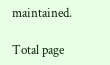maintained.

Total page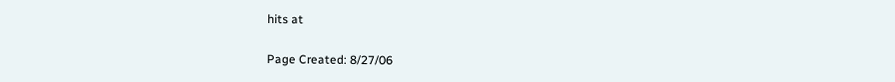hits at

Page Created: 8/27/06